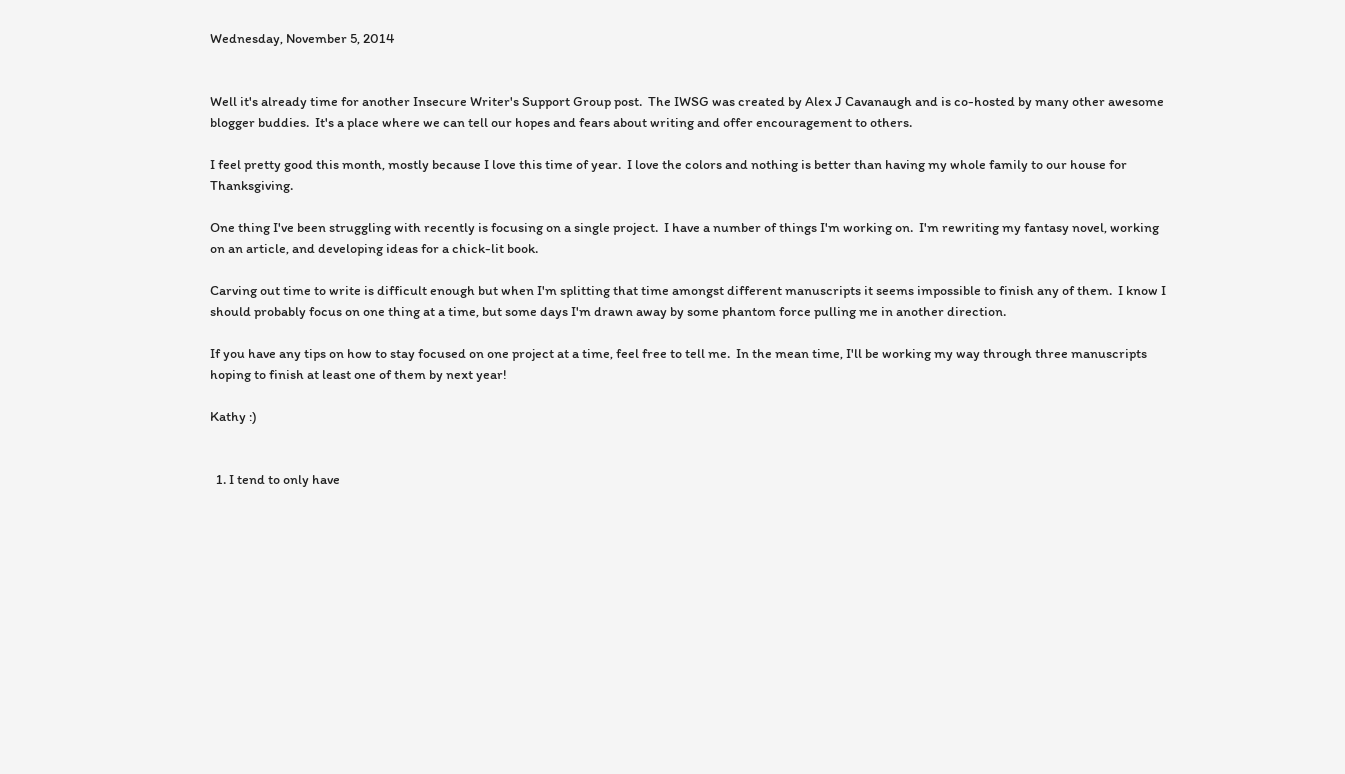Wednesday, November 5, 2014


Well it's already time for another Insecure Writer's Support Group post.  The IWSG was created by Alex J Cavanaugh and is co-hosted by many other awesome blogger buddies.  It's a place where we can tell our hopes and fears about writing and offer encouragement to others.

I feel pretty good this month, mostly because I love this time of year.  I love the colors and nothing is better than having my whole family to our house for Thanksgiving.

One thing I've been struggling with recently is focusing on a single project.  I have a number of things I'm working on.  I'm rewriting my fantasy novel, working on an article, and developing ideas for a chick-lit book.

Carving out time to write is difficult enough but when I'm splitting that time amongst different manuscripts it seems impossible to finish any of them.  I know I should probably focus on one thing at a time, but some days I'm drawn away by some phantom force pulling me in another direction.

If you have any tips on how to stay focused on one project at a time, feel free to tell me.  In the mean time, I'll be working my way through three manuscripts hoping to finish at least one of them by next year!

Kathy :)


  1. I tend to only have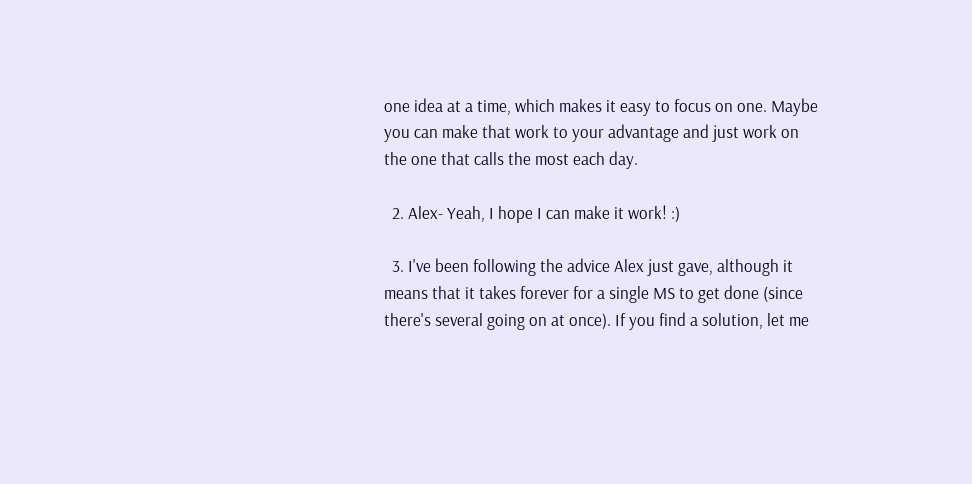one idea at a time, which makes it easy to focus on one. Maybe you can make that work to your advantage and just work on the one that calls the most each day.

  2. Alex- Yeah, I hope I can make it work! :)

  3. I've been following the advice Alex just gave, although it means that it takes forever for a single MS to get done (since there's several going on at once). If you find a solution, let me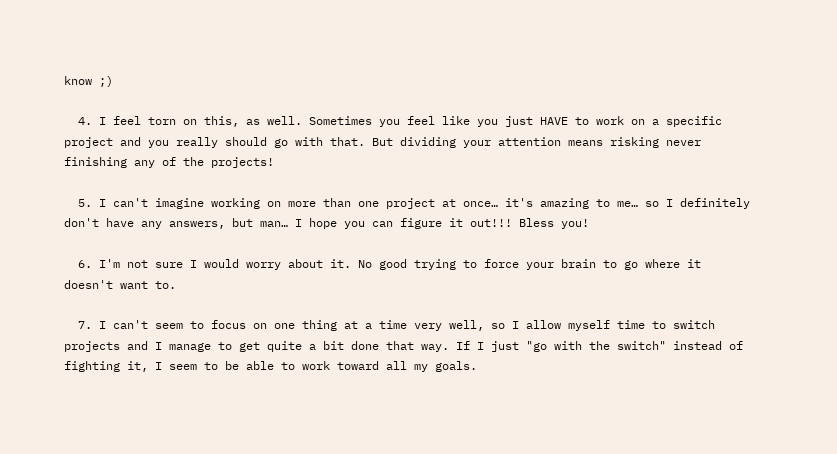know ;)

  4. I feel torn on this, as well. Sometimes you feel like you just HAVE to work on a specific project and you really should go with that. But dividing your attention means risking never finishing any of the projects!

  5. I can't imagine working on more than one project at once… it's amazing to me… so I definitely don't have any answers, but man… I hope you can figure it out!!! Bless you!

  6. I'm not sure I would worry about it. No good trying to force your brain to go where it doesn't want to.

  7. I can't seem to focus on one thing at a time very well, so I allow myself time to switch projects and I manage to get quite a bit done that way. If I just "go with the switch" instead of fighting it, I seem to be able to work toward all my goals.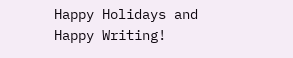Happy Holidays and Happy Writing!